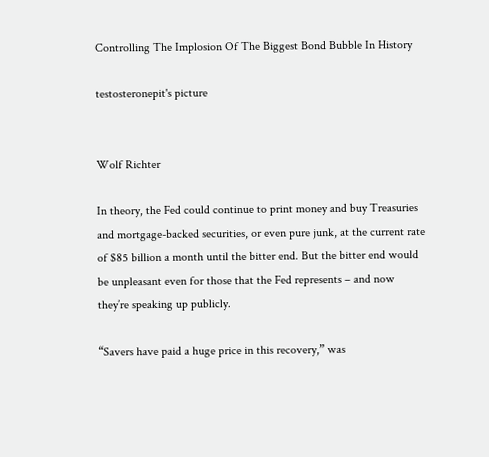Controlling The Implosion Of The Biggest Bond Bubble In History

testosteronepit's picture


Wolf Richter

In theory, the Fed could continue to print money and buy Treasuries and mortgage-backed securities, or even pure junk, at the current rate of $85 billion a month until the bitter end. But the bitter end would be unpleasant even for those that the Fed represents – and now they’re speaking up publicly.

“Savers have paid a huge price in this recovery,” was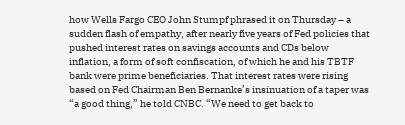how Wells Fargo CEO John Stumpf phrased it on Thursday – a sudden flash of empathy, after nearly five years of Fed policies that pushed interest rates on savings accounts and CDs below inflation, a form of soft confiscation, of which he and his TBTF bank were prime beneficiaries. That interest rates were rising based on Fed Chairman Ben Bernanke’s insinuation of a taper was “a good thing,” he told CNBC. “We need to get back to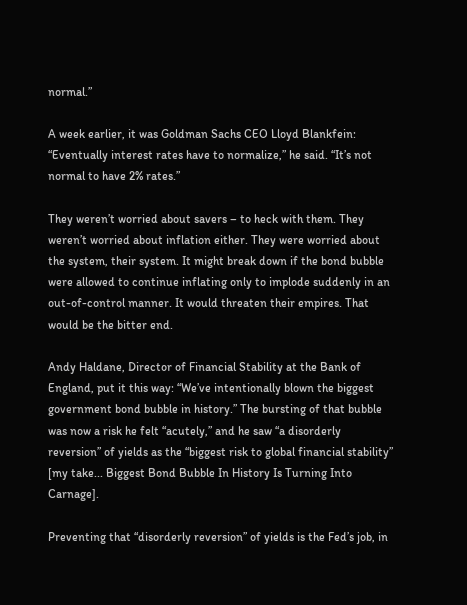normal.”

A week earlier, it was Goldman Sachs CEO Lloyd Blankfein: “Eventually interest rates have to normalize,” he said. “It’s not normal to have 2% rates.”

They weren’t worried about savers – to heck with them. They weren’t worried about inflation either. They were worried about the system, their system. It might break down if the bond bubble were allowed to continue inflating only to implode suddenly in an out-of-control manner. It would threaten their empires. That would be the bitter end.

Andy Haldane, Director of Financial Stability at the Bank of England, put it this way: “We’ve intentionally blown the biggest government bond bubble in history.” The bursting of that bubble was now a risk he felt “acutely,” and he saw “a disorderly reversion” of yields as the “biggest risk to global financial stability” [my take... Biggest Bond Bubble In History Is Turning Into Carnage].

Preventing that “disorderly reversion” of yields is the Fed’s job, in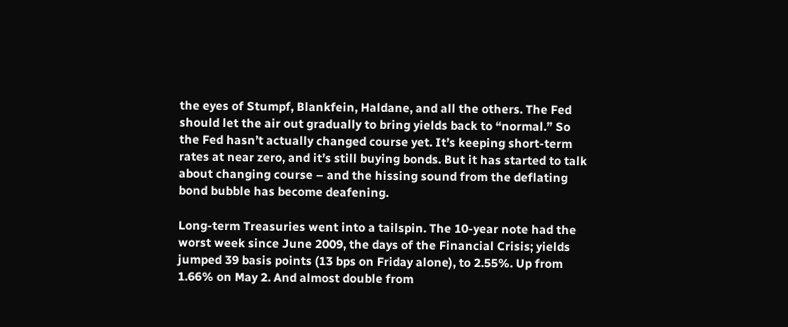the eyes of Stumpf, Blankfein, Haldane, and all the others. The Fed should let the air out gradually to bring yields back to “normal.” So the Fed hasn’t actually changed course yet. It’s keeping short-term rates at near zero, and it’s still buying bonds. But it has started to talk about changing course – and the hissing sound from the deflating bond bubble has become deafening.

Long-term Treasuries went into a tailspin. The 10-year note had the worst week since June 2009, the days of the Financial Crisis; yields jumped 39 basis points (13 bps on Friday alone), to 2.55%. Up from 1.66% on May 2. And almost double from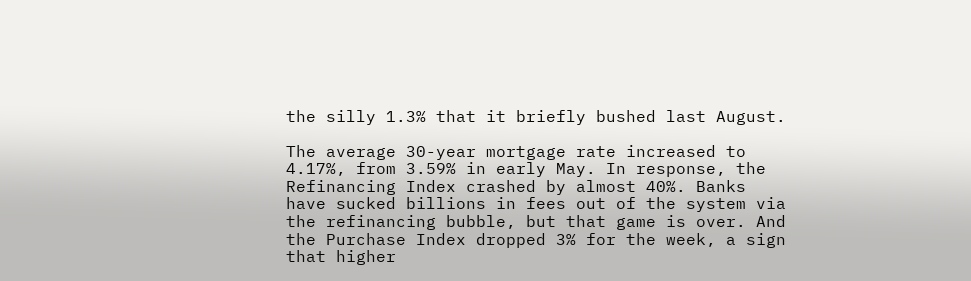the silly 1.3% that it briefly bushed last August.

The average 30-year mortgage rate increased to 4.17%, from 3.59% in early May. In response, the Refinancing Index crashed by almost 40%. Banks have sucked billions in fees out of the system via the refinancing bubble, but that game is over. And the Purchase Index dropped 3% for the week, a sign that higher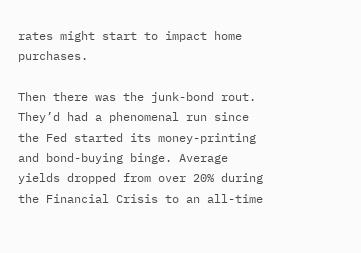rates might start to impact home purchases.

Then there was the junk-bond rout. They’d had a phenomenal run since the Fed started its money-printing and bond-buying binge. Average yields dropped from over 20% during the Financial Crisis to an all-time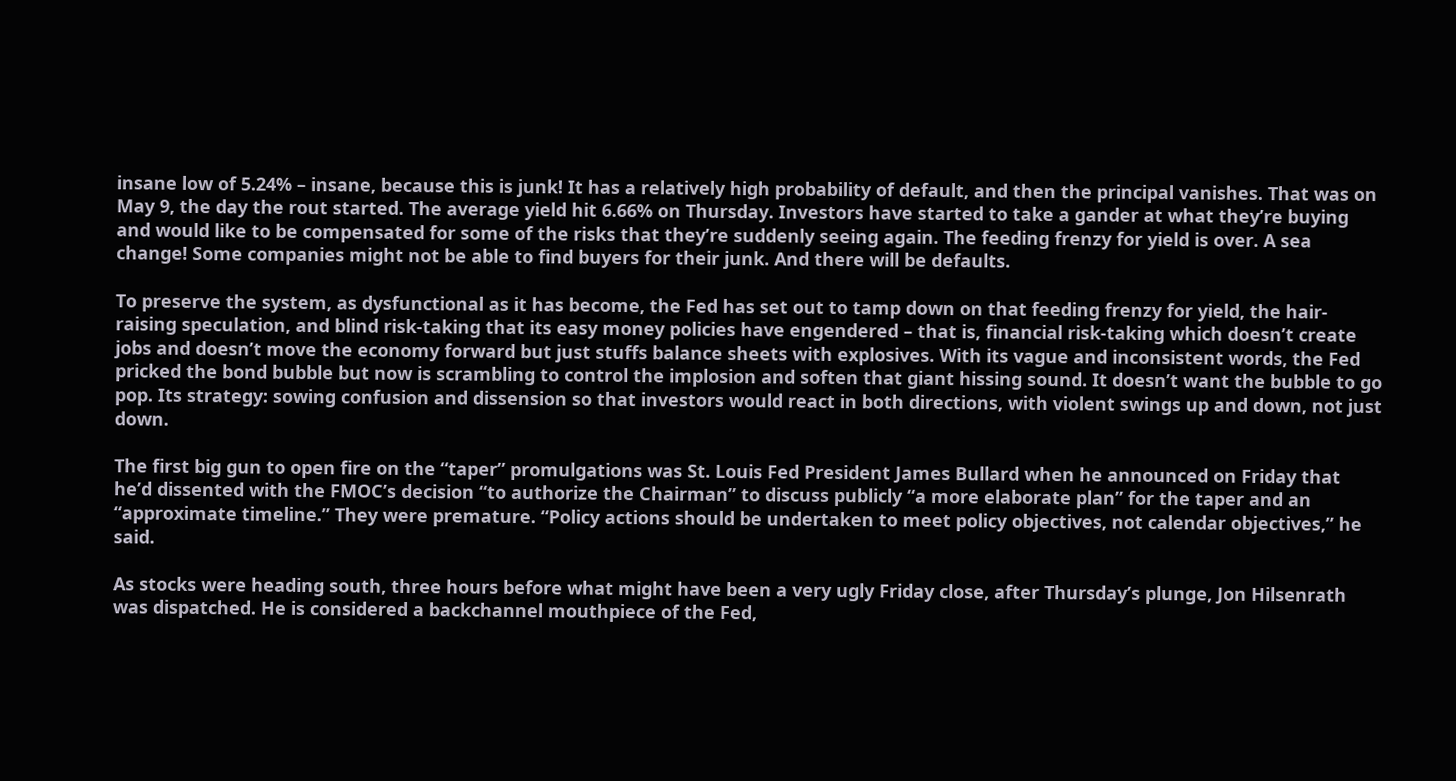insane low of 5.24% – insane, because this is junk! It has a relatively high probability of default, and then the principal vanishes. That was on May 9, the day the rout started. The average yield hit 6.66% on Thursday. Investors have started to take a gander at what they’re buying and would like to be compensated for some of the risks that they’re suddenly seeing again. The feeding frenzy for yield is over. A sea change! Some companies might not be able to find buyers for their junk. And there will be defaults.

To preserve the system, as dysfunctional as it has become, the Fed has set out to tamp down on that feeding frenzy for yield, the hair-raising speculation, and blind risk-taking that its easy money policies have engendered – that is, financial risk-taking which doesn’t create jobs and doesn’t move the economy forward but just stuffs balance sheets with explosives. With its vague and inconsistent words, the Fed pricked the bond bubble but now is scrambling to control the implosion and soften that giant hissing sound. It doesn’t want the bubble to go pop. Its strategy: sowing confusion and dissension so that investors would react in both directions, with violent swings up and down, not just down.

The first big gun to open fire on the “taper” promulgations was St. Louis Fed President James Bullard when he announced on Friday that he’d dissented with the FMOC’s decision “to authorize the Chairman” to discuss publicly “a more elaborate plan” for the taper and an “approximate timeline.” They were premature. “Policy actions should be undertaken to meet policy objectives, not calendar objectives,” he said.

As stocks were heading south, three hours before what might have been a very ugly Friday close, after Thursday’s plunge, Jon Hilsenrath was dispatched. He is considered a backchannel mouthpiece of the Fed,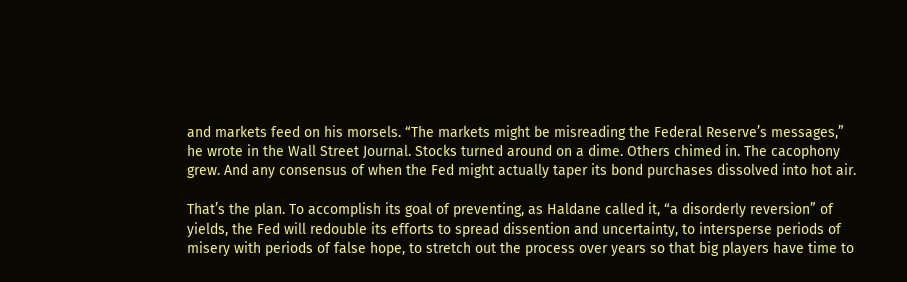and markets feed on his morsels. “The markets might be misreading the Federal Reserve’s messages,” he wrote in the Wall Street Journal. Stocks turned around on a dime. Others chimed in. The cacophony grew. And any consensus of when the Fed might actually taper its bond purchases dissolved into hot air.

That’s the plan. To accomplish its goal of preventing, as Haldane called it, “a disorderly reversion” of yields, the Fed will redouble its efforts to spread dissention and uncertainty, to intersperse periods of misery with periods of false hope, to stretch out the process over years so that big players have time to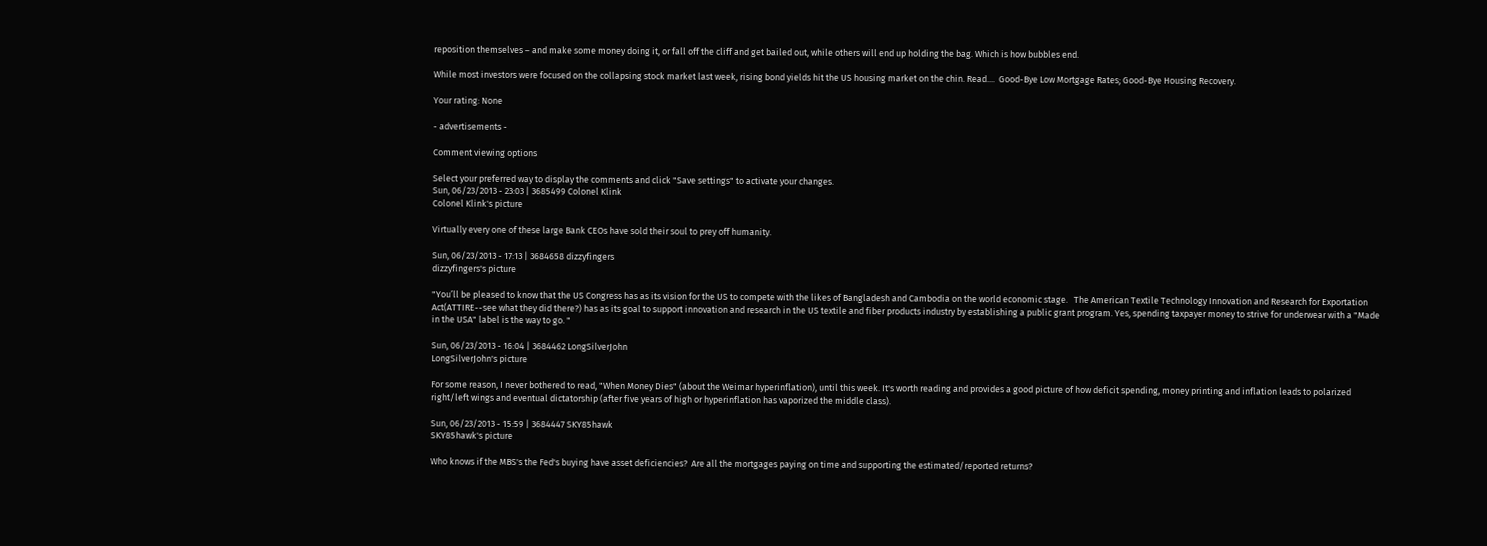reposition themselves – and make some money doing it, or fall off the cliff and get bailed out, while others will end up holding the bag. Which is how bubbles end.

While most investors were focused on the collapsing stock market last week, rising bond yields hit the US housing market on the chin. Read....  Good-Bye Low Mortgage Rates; Good-Bye Housing Recovery.

Your rating: None

- advertisements -

Comment viewing options

Select your preferred way to display the comments and click "Save settings" to activate your changes.
Sun, 06/23/2013 - 23:03 | 3685499 Colonel Klink
Colonel Klink's picture

Virtually every one of these large Bank CEOs have sold their soul to prey off humanity.

Sun, 06/23/2013 - 17:13 | 3684658 dizzyfingers
dizzyfingers's picture

"You’ll be pleased to know that the US Congress has as its vision for the US to compete with the likes of Bangladesh and Cambodia on the world economic stage.   The American Textile Technology Innovation and Research for Exportation Act(ATTIRE--see what they did there?) has as its goal to support innovation and research in the US textile and fiber products industry by establishing a public grant program. Yes, spending taxpayer money to strive for underwear with a "Made in the USA" label is the way to go. "

Sun, 06/23/2013 - 16:04 | 3684462 LongSilverJohn
LongSilverJohn's picture

For some reason, I never bothered to read, "When Money Dies" (about the Weimar hyperinflation), until this week. It's worth reading and provides a good picture of how deficit spending, money printing and inflation leads to polarized right/left wings and eventual dictatorship (after five years of high or hyperinflation has vaporized the middle class).

Sun, 06/23/2013 - 15:59 | 3684447 SKY85hawk
SKY85hawk's picture

Who knows if the MBS's the Fed's buying have asset deficiencies?  Are all the mortgages paying on time and supporting the estimated/reported returns?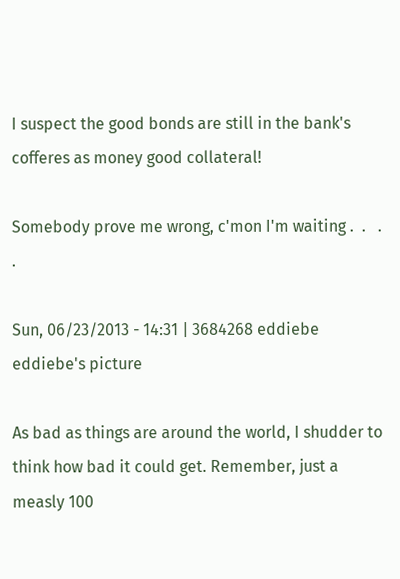I suspect the good bonds are still in the bank's cofferes as money good collateral!

Somebody prove me wrong, c'mon I'm waiting .  .   .    .

Sun, 06/23/2013 - 14:31 | 3684268 eddiebe
eddiebe's picture

As bad as things are around the world, I shudder to think how bad it could get. Remember, just a measly 100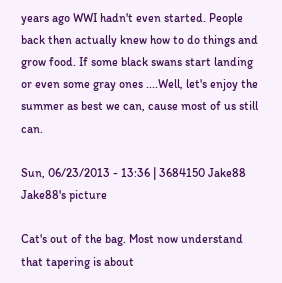years ago WWI hadn't even started. People back then actually knew how to do things and grow food. If some black swans start landing or even some gray ones ....Well, let's enjoy the summer as best we can, cause most of us still can.

Sun, 06/23/2013 - 13:36 | 3684150 Jake88
Jake88's picture

Cat's out of the bag. Most now understand that tapering is about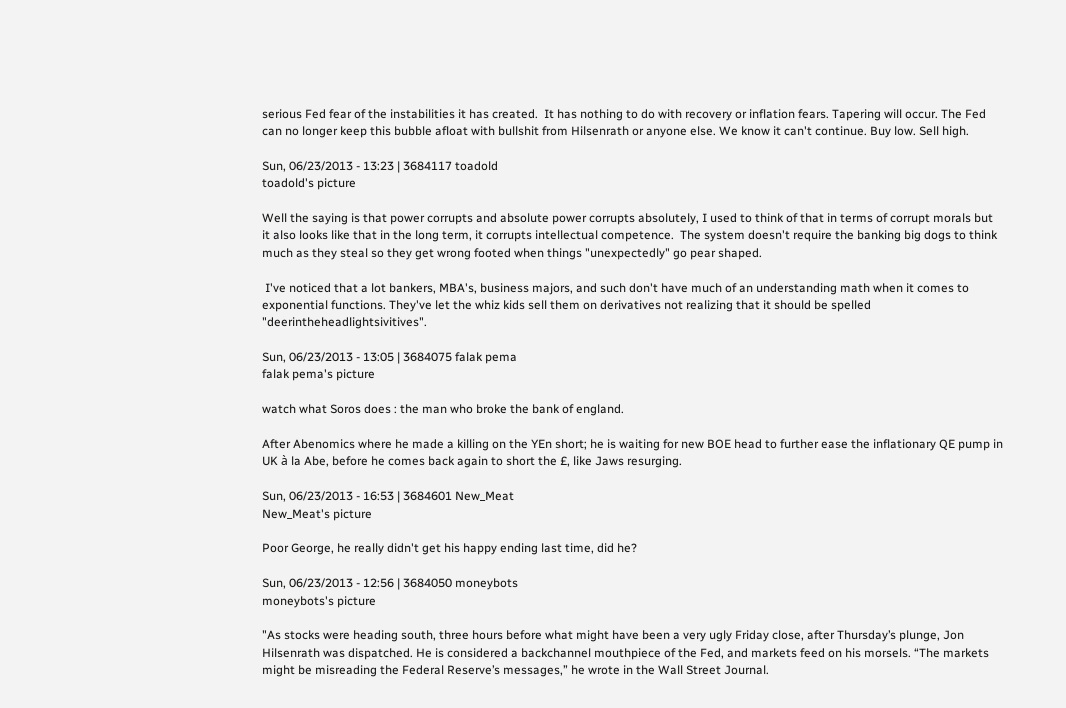serious Fed fear of the instabilities it has created.  It has nothing to do with recovery or inflation fears. Tapering will occur. The Fed can no longer keep this bubble afloat with bullshit from Hilsenrath or anyone else. We know it can't continue. Buy low. Sell high.

Sun, 06/23/2013 - 13:23 | 3684117 toadold
toadold's picture

Well the saying is that power corrupts and absolute power corrupts absolutely, I used to think of that in terms of corrupt morals but it also looks like that in the long term, it corrupts intellectual competence.  The system doesn't require the banking big dogs to think much as they steal so they get wrong footed when things "unexpectedly" go pear shaped.

 I've noticed that a lot bankers, MBA's, business majors, and such don't have much of an understanding math when it comes to exponential functions. They've let the whiz kids sell them on derivatives not realizing that it should be spelled "deerintheheadlightsivitives".

Sun, 06/23/2013 - 13:05 | 3684075 falak pema
falak pema's picture

watch what Soros does : the man who broke the bank of england.

After Abenomics where he made a killing on the YEn short; he is waiting for new BOE head to further ease the inflationary QE pump in UK à la Abe, before he comes back again to short the £, like Jaws resurging.

Sun, 06/23/2013 - 16:53 | 3684601 New_Meat
New_Meat's picture

Poor George, he really didn't get his happy ending last time, did he?

Sun, 06/23/2013 - 12:56 | 3684050 moneybots
moneybots's picture

"As stocks were heading south, three hours before what might have been a very ugly Friday close, after Thursday’s plunge, Jon Hilsenrath was dispatched. He is considered a backchannel mouthpiece of the Fed, and markets feed on his morsels. “The markets might be misreading the Federal Reserve’s messages,” he wrote in the Wall Street Journal.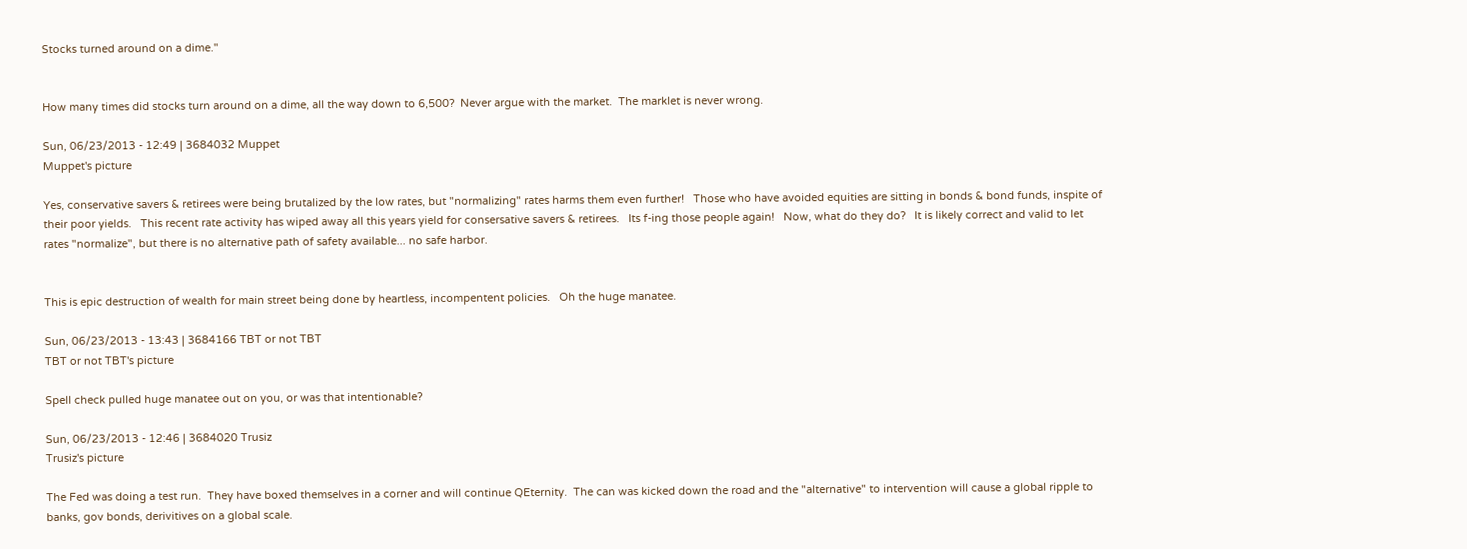Stocks turned around on a dime."


How many times did stocks turn around on a dime, all the way down to 6,500?  Never argue with the market.  The marklet is never wrong.

Sun, 06/23/2013 - 12:49 | 3684032 Muppet
Muppet's picture

Yes, conservative savers & retirees were being brutalized by the low rates, but "normalizing" rates harms them even further!   Those who have avoided equities are sitting in bonds & bond funds, inspite of their poor yields.   This recent rate activity has wiped away all this years yield for consersative savers & retirees.   Its f-ing those people again!   Now, what do they do?   It is likely correct and valid to let rates "normalize", but there is no alternative path of safety available... no safe harbor.


This is epic destruction of wealth for main street being done by heartless, incompentent policies.   Oh the huge manatee.

Sun, 06/23/2013 - 13:43 | 3684166 TBT or not TBT
TBT or not TBT's picture

Spell check pulled huge manatee out on you, or was that intentionable?

Sun, 06/23/2013 - 12:46 | 3684020 Trusiz
Trusiz's picture

The Fed was doing a test run.  They have boxed themselves in a corner and will continue QEternity.  The can was kicked down the road and the "alternative" to intervention will cause a global ripple to banks, gov bonds, derivitives on a global scale.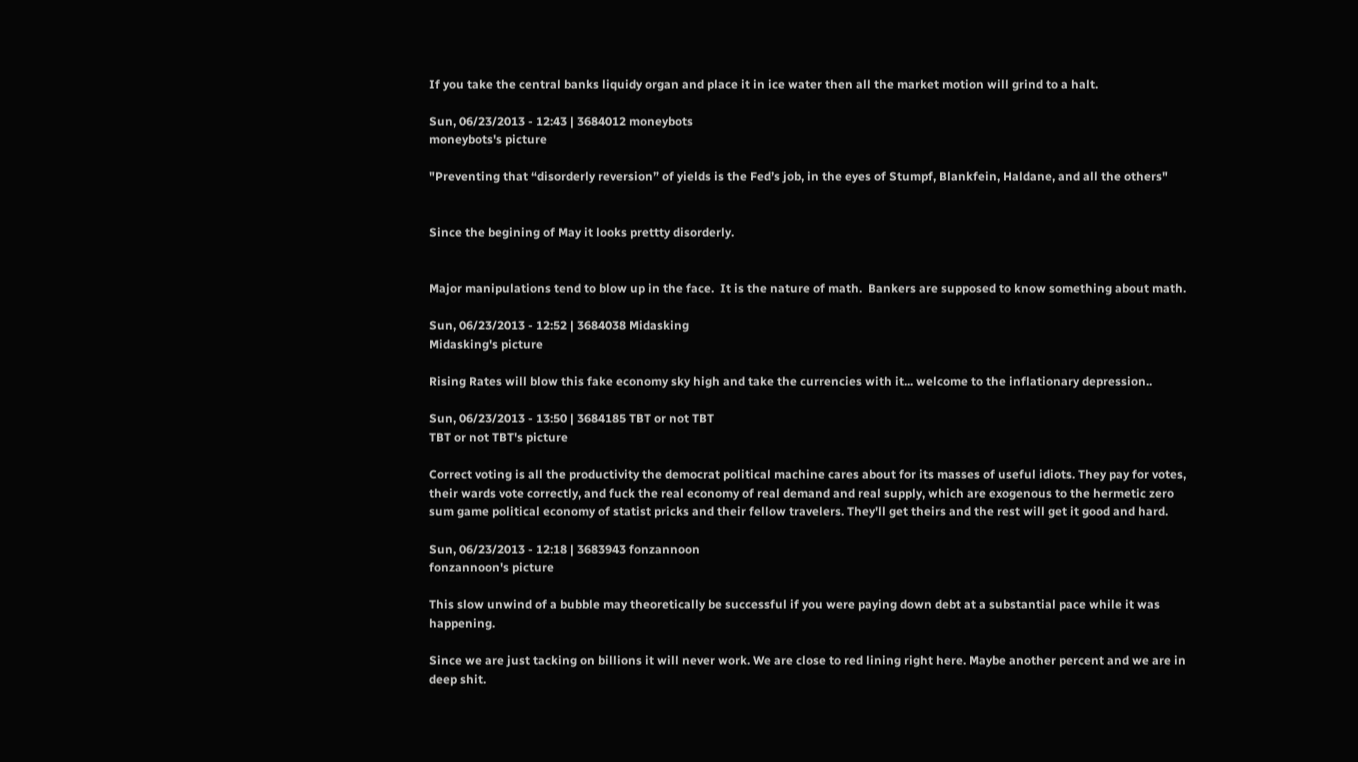If you take the central banks liquidy organ and place it in ice water then all the market motion will grind to a halt.

Sun, 06/23/2013 - 12:43 | 3684012 moneybots
moneybots's picture

"Preventing that “disorderly reversion” of yields is the Fed’s job, in the eyes of Stumpf, Blankfein, Haldane, and all the others"


Since the begining of May it looks prettty disorderly.


Major manipulations tend to blow up in the face.  It is the nature of math.  Bankers are supposed to know something about math.

Sun, 06/23/2013 - 12:52 | 3684038 Midasking
Midasking's picture

Rising Rates will blow this fake economy sky high and take the currencies with it... welcome to the inflationary depression..

Sun, 06/23/2013 - 13:50 | 3684185 TBT or not TBT
TBT or not TBT's picture

Correct voting is all the productivity the democrat political machine cares about for its masses of useful idiots. They pay for votes, their wards vote correctly, and fuck the real economy of real demand and real supply, which are exogenous to the hermetic zero sum game political economy of statist pricks and their fellow travelers. They'll get theirs and the rest will get it good and hard.

Sun, 06/23/2013 - 12:18 | 3683943 fonzannoon
fonzannoon's picture

This slow unwind of a bubble may theoretically be successful if you were paying down debt at a substantial pace while it was happening.

Since we are just tacking on billions it will never work. We are close to red lining right here. Maybe another percent and we are in deep shit.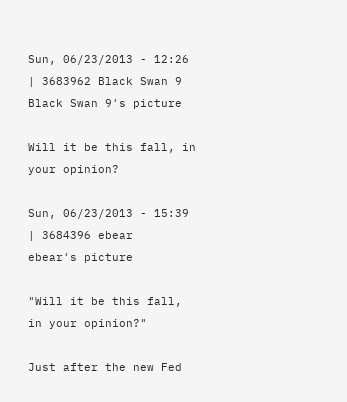Sun, 06/23/2013 - 12:26 | 3683962 Black Swan 9
Black Swan 9's picture

Will it be this fall, in your opinion?

Sun, 06/23/2013 - 15:39 | 3684396 ebear
ebear's picture

"Will it be this fall, in your opinion?"

Just after the new Fed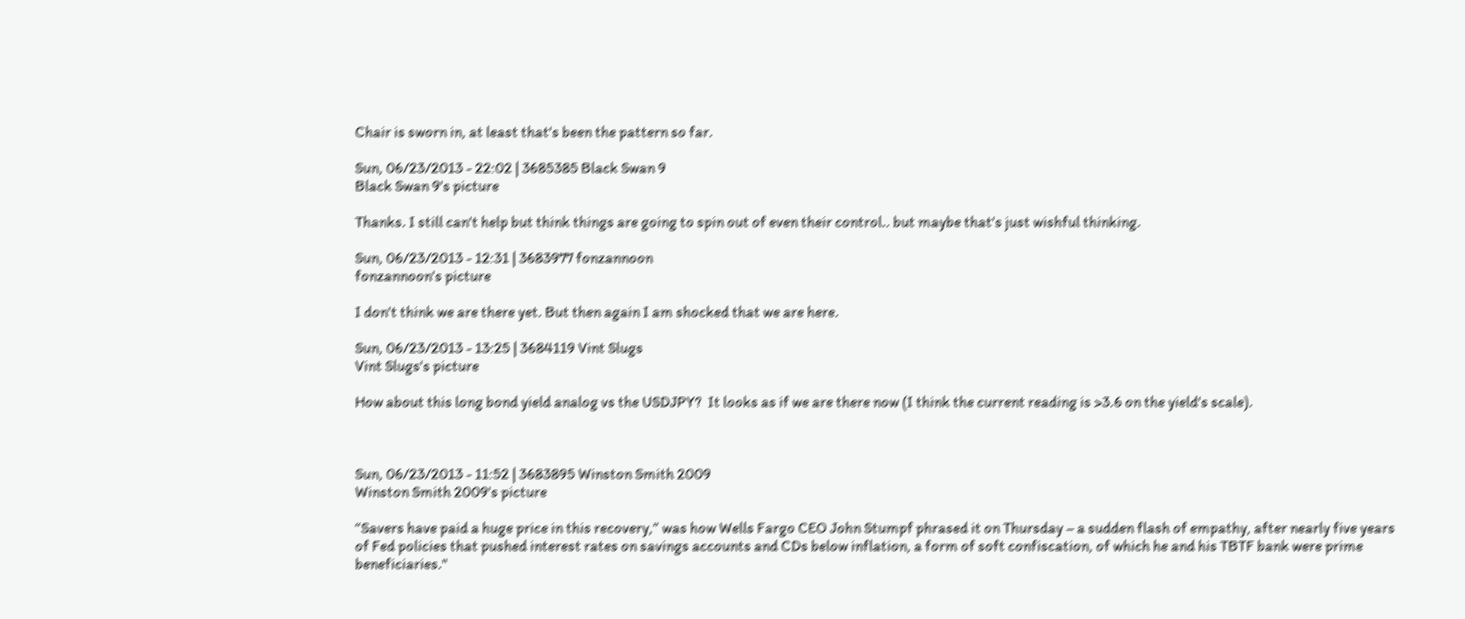Chair is sworn in, at least that's been the pattern so far.

Sun, 06/23/2013 - 22:02 | 3685385 Black Swan 9
Black Swan 9's picture

Thanks. I still can't help but think things are going to spin out of even their control.. but maybe that's just wishful thinking.

Sun, 06/23/2013 - 12:31 | 3683977 fonzannoon
fonzannoon's picture

I don't think we are there yet. But then again I am shocked that we are here.

Sun, 06/23/2013 - 13:25 | 3684119 Vint Slugs
Vint Slugs's picture

How about this long bond yield analog vs the USDJPY?  It looks as if we are there now (I think the current reading is >3.6 on the yield's scale).



Sun, 06/23/2013 - 11:52 | 3683895 Winston Smith 2009
Winston Smith 2009's picture

“Savers have paid a huge price in this recovery,” was how Wells Fargo CEO John Stumpf phrased it on Thursday – a sudden flash of empathy, after nearly five years of Fed policies that pushed interest rates on savings accounts and CDs below inflation, a form of soft confiscation, of which he and his TBTF bank were prime beneficiaries."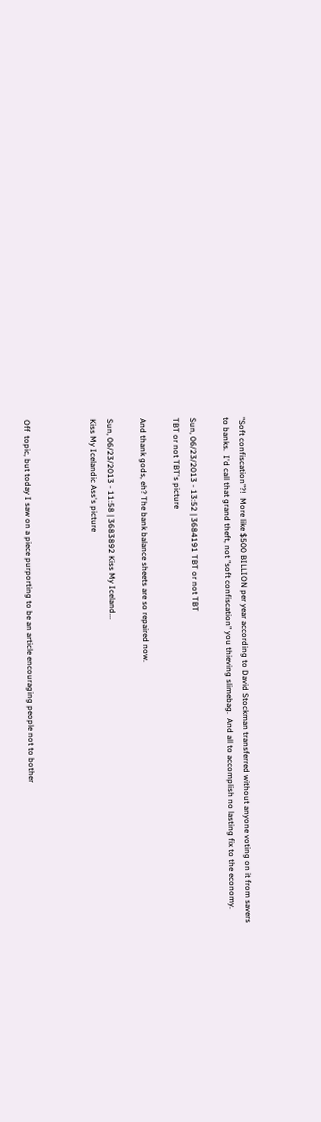"Soft confiscation"?!  More like $500 BILLION per year according to David Stockman transferred without anyone voting on it from savers to banks.  I'd call that grand theft, not "soft confiscation" you thieving slimebag.  And all to accomplish no lasting fix to the economy.

Sun, 06/23/2013 - 13:52 | 3684191 TBT or not TBT
TBT or not TBT's picture

And thank gods, eh? The bank balance sheets are so repaired now.

Sun, 06/23/2013 - 11:58 | 3683892 Kiss My Iceland...
Kiss My Icelandic Ass's picture



Off  topic, but today I saw on a piece purporting to be an article encouraging people not to bother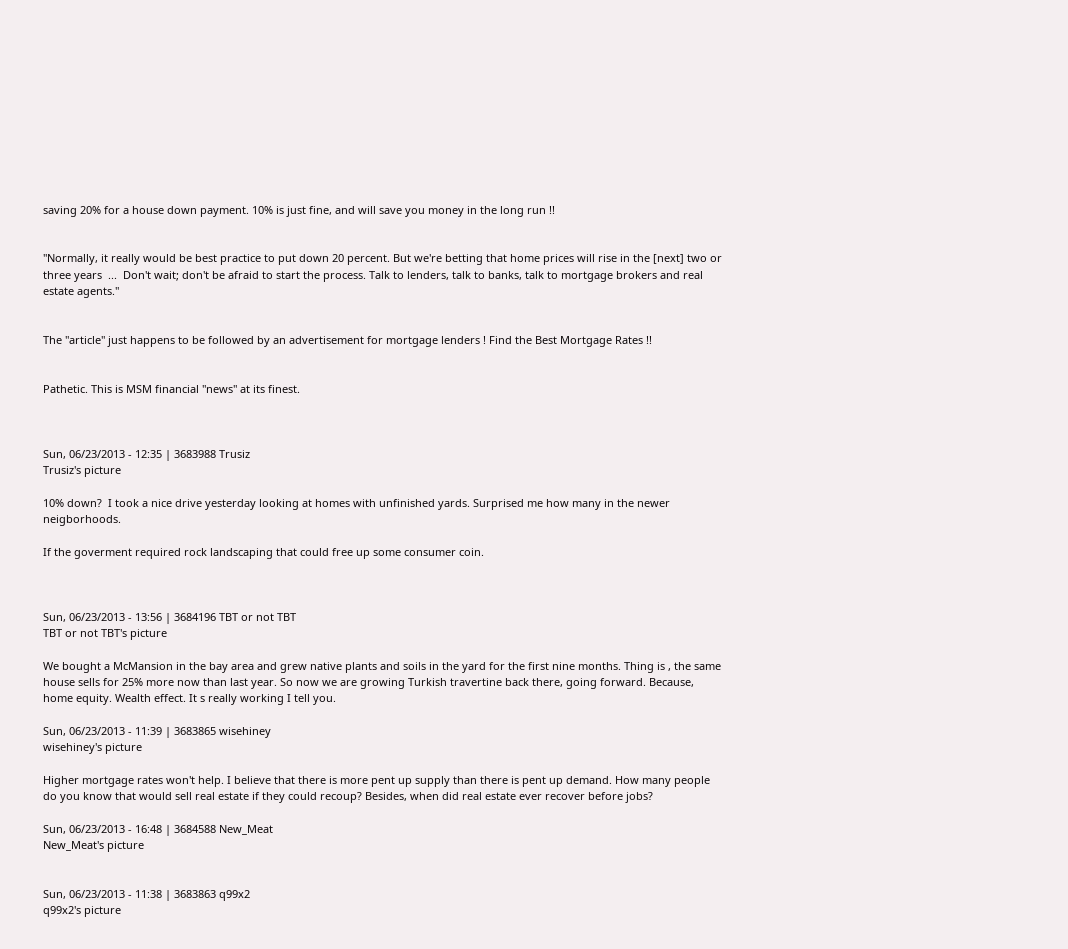saving 20% for a house down payment. 10% is just fine, and will save you money in the long run !!


"Normally, it really would be best practice to put down 20 percent. But we're betting that home prices will rise in the [next] two or three years  ...  Don't wait; don't be afraid to start the process. Talk to lenders, talk to banks, talk to mortgage brokers and real estate agents."


The "article" just happens to be followed by an advertisement for mortgage lenders ! Find the Best Mortgage Rates !!


Pathetic. This is MSM financial "news" at its finest.



Sun, 06/23/2013 - 12:35 | 3683988 Trusiz
Trusiz's picture

10% down?  I took a nice drive yesterday looking at homes with unfinished yards. Surprised me how many in the newer neigborhoods.

If the goverment required rock landscaping that could free up some consumer coin.



Sun, 06/23/2013 - 13:56 | 3684196 TBT or not TBT
TBT or not TBT's picture

We bought a McMansion in the bay area and grew native plants and soils in the yard for the first nine months. Thing is , the same house sells for 25% more now than last year. So now we are growing Turkish travertine back there, going forward. Because, home equity. Wealth effect. It s really working I tell you.

Sun, 06/23/2013 - 11:39 | 3683865 wisehiney
wisehiney's picture

Higher mortgage rates won't help. I believe that there is more pent up supply than there is pent up demand. How many people do you know that would sell real estate if they could recoup? Besides, when did real estate ever recover before jobs?

Sun, 06/23/2013 - 16:48 | 3684588 New_Meat
New_Meat's picture


Sun, 06/23/2013 - 11:38 | 3683863 q99x2
q99x2's picture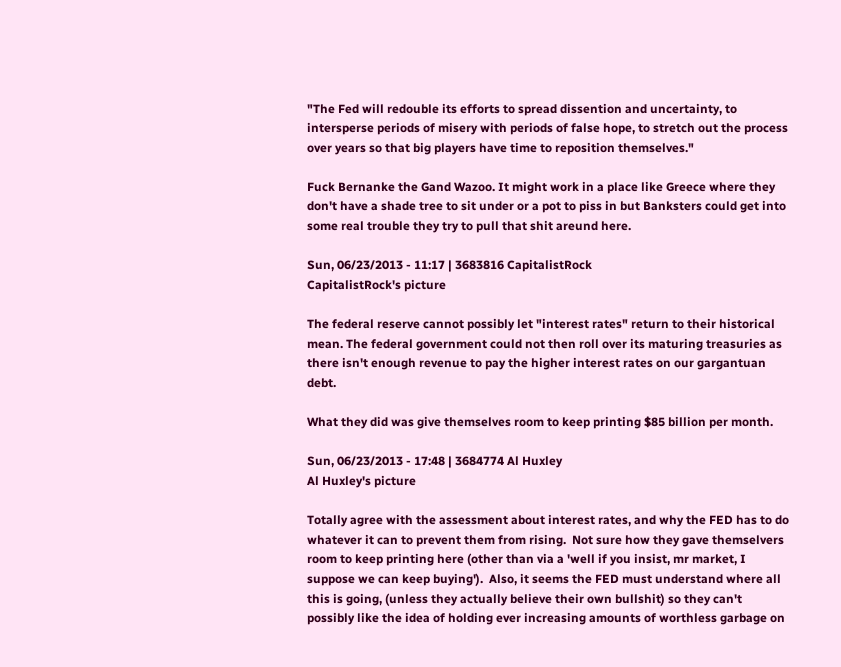"The Fed will redouble its efforts to spread dissention and uncertainty, to intersperse periods of misery with periods of false hope, to stretch out the process over years so that big players have time to reposition themselves."

Fuck Bernanke the Gand Wazoo. It might work in a place like Greece where they don't have a shade tree to sit under or a pot to piss in but Banksters could get into some real trouble they try to pull that shit areund here.

Sun, 06/23/2013 - 11:17 | 3683816 CapitalistRock
CapitalistRock's picture

The federal reserve cannot possibly let "interest rates" return to their historical mean. The federal government could not then roll over its maturing treasuries as there isn't enough revenue to pay the higher interest rates on our gargantuan debt.

What they did was give themselves room to keep printing $85 billion per month.

Sun, 06/23/2013 - 17:48 | 3684774 Al Huxley
Al Huxley's picture

Totally agree with the assessment about interest rates, and why the FED has to do whatever it can to prevent them from rising.  Not sure how they gave themselvers room to keep printing here (other than via a 'well if you insist, mr market, I suppose we can keep buying').  Also, it seems the FED must understand where all this is going, (unless they actually believe their own bullshit) so they can't possibly like the idea of holding ever increasing amounts of worthless garbage on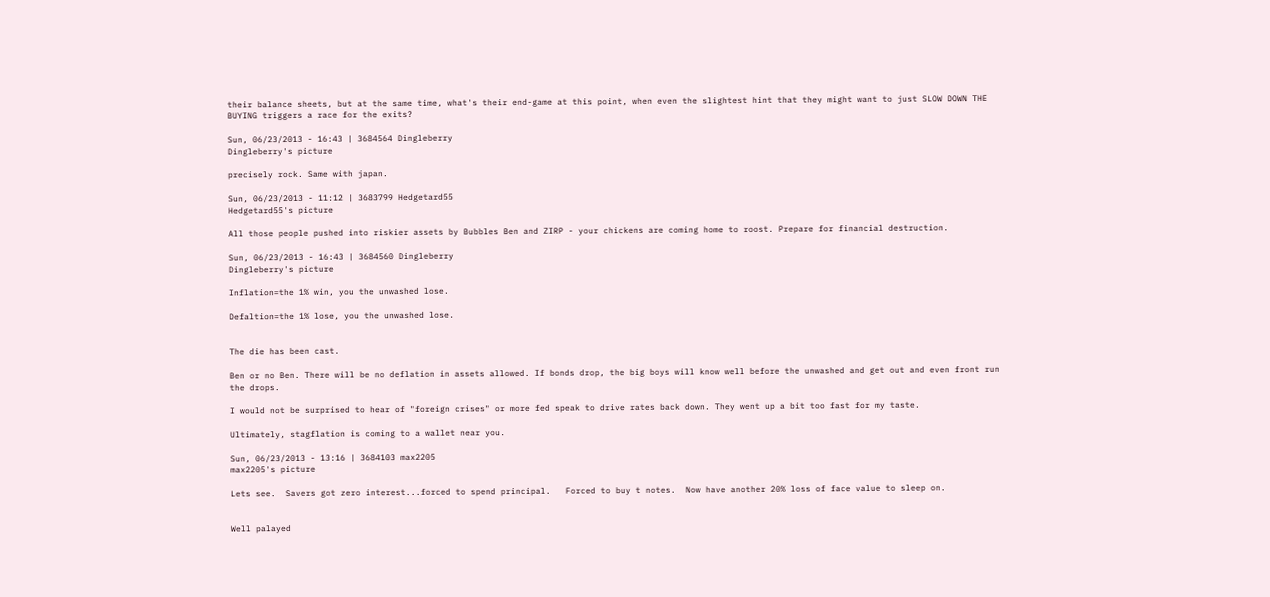their balance sheets, but at the same time, what's their end-game at this point, when even the slightest hint that they might want to just SLOW DOWN THE BUYING triggers a race for the exits?

Sun, 06/23/2013 - 16:43 | 3684564 Dingleberry
Dingleberry's picture

precisely rock. Same with japan.

Sun, 06/23/2013 - 11:12 | 3683799 Hedgetard55
Hedgetard55's picture

All those people pushed into riskier assets by Bubbles Ben and ZIRP - your chickens are coming home to roost. Prepare for financial destruction.

Sun, 06/23/2013 - 16:43 | 3684560 Dingleberry
Dingleberry's picture

Inflation=the 1% win, you the unwashed lose.

Defaltion=the 1% lose, you the unwashed lose.


The die has been cast.

Ben or no Ben. There will be no deflation in assets allowed. If bonds drop, the big boys will know well before the unwashed and get out and even front run the drops.

I would not be surprised to hear of "foreign crises" or more fed speak to drive rates back down. They went up a bit too fast for my taste.

Ultimately, stagflation is coming to a wallet near you.

Sun, 06/23/2013 - 13:16 | 3684103 max2205
max2205's picture

Lets see.  Savers got zero interest...forced to spend principal.   Forced to buy t notes.  Now have another 20% loss of face value to sleep on.


Well palayed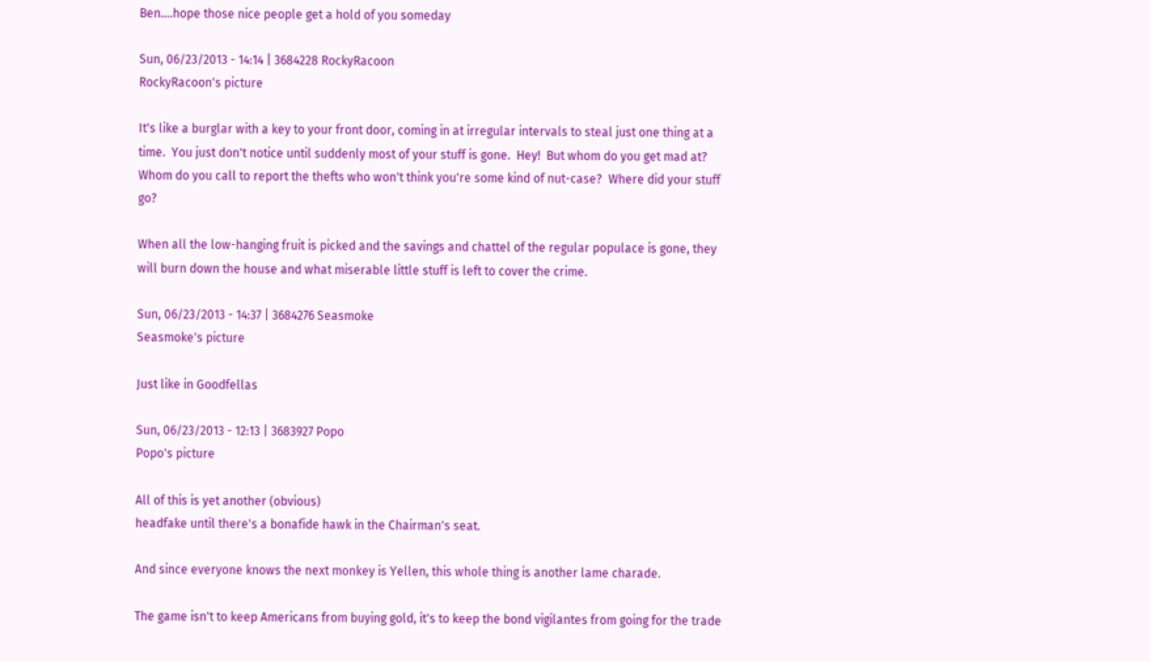Ben....hope those nice people get a hold of you someday

Sun, 06/23/2013 - 14:14 | 3684228 RockyRacoon
RockyRacoon's picture

It's like a burglar with a key to your front door, coming in at irregular intervals to steal just one thing at a time.  You just don't notice until suddenly most of your stuff is gone.  Hey!  But whom do you get mad at?  Whom do you call to report the thefts who won't think you're some kind of nut-case?  Where did your stuff go?

When all the low-hanging fruit is picked and the savings and chattel of the regular populace is gone, they will burn down the house and what miserable little stuff is left to cover the crime.

Sun, 06/23/2013 - 14:37 | 3684276 Seasmoke
Seasmoke's picture

Just like in Goodfellas

Sun, 06/23/2013 - 12:13 | 3683927 Popo
Popo's picture

All of this is yet another (obvious)
headfake until there's a bonafide hawk in the Chairman's seat.

And since everyone knows the next monkey is Yellen, this whole thing is another lame charade.

The game isn't to keep Americans from buying gold, it's to keep the bond vigilantes from going for the trade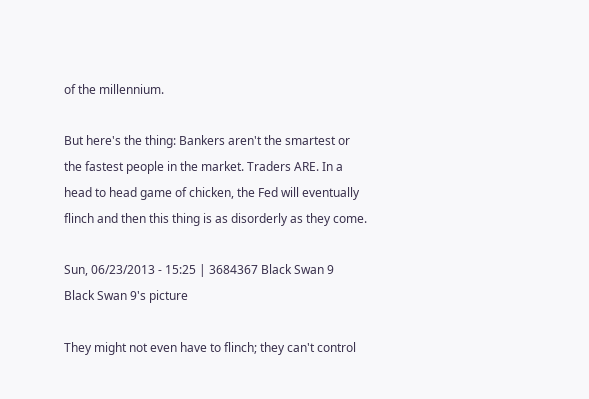of the millennium.

But here's the thing: Bankers aren't the smartest or the fastest people in the market. Traders ARE. In a head to head game of chicken, the Fed will eventually flinch and then this thing is as disorderly as they come.

Sun, 06/23/2013 - 15:25 | 3684367 Black Swan 9
Black Swan 9's picture

They might not even have to flinch; they can't control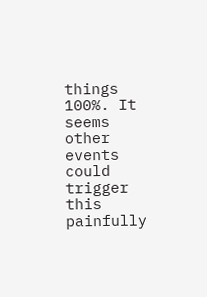things 100%. It seems other events could trigger this painfully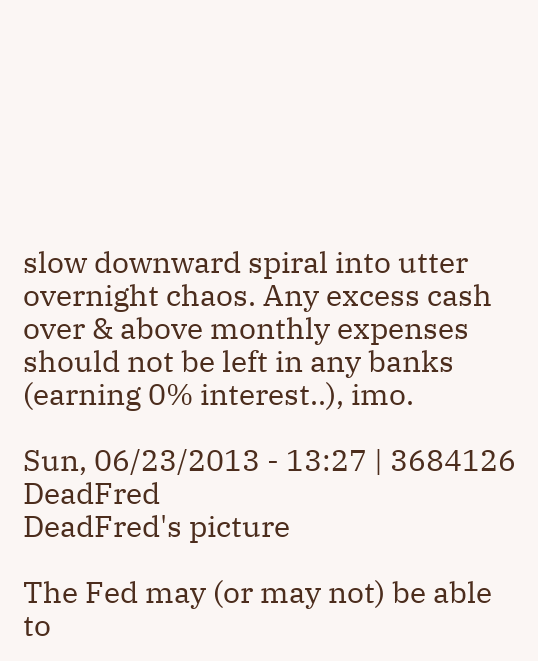slow downward spiral into utter overnight chaos. Any excess cash over & above monthly expenses should not be left in any banks (earning 0% interest..), imo.

Sun, 06/23/2013 - 13:27 | 3684126 DeadFred
DeadFred's picture

The Fed may (or may not) be able to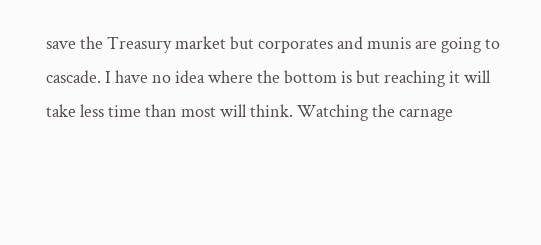save the Treasury market but corporates and munis are going to cascade. I have no idea where the bottom is but reaching it will take less time than most will think. Watching the carnage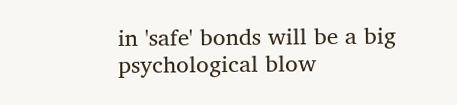in 'safe' bonds will be a big psychological blow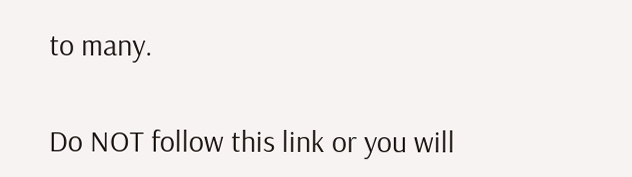to many.

Do NOT follow this link or you will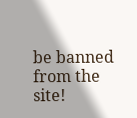be banned from the site!